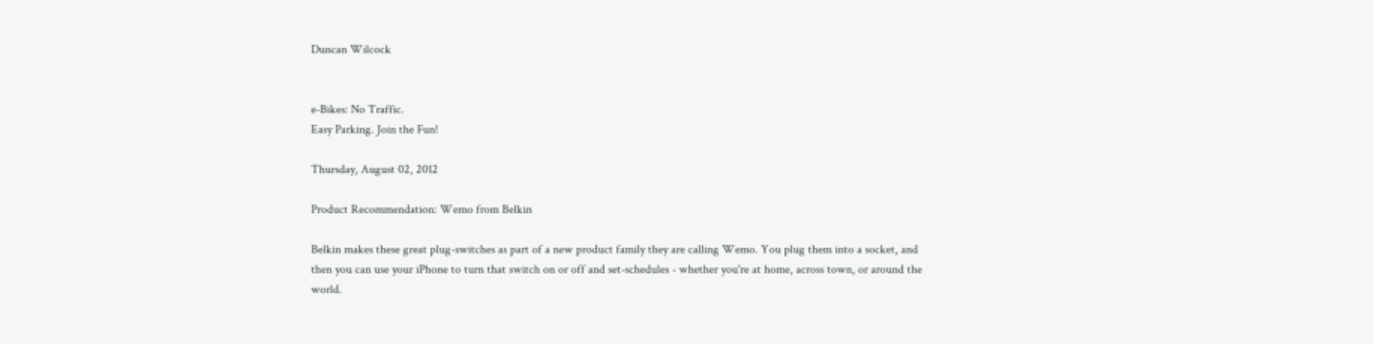Duncan Wilcock


e-Bikes: No Traffic.
Easy Parking. Join the Fun!

Thursday, August 02, 2012

Product Recommendation: Wemo from Belkin

Belkin makes these great plug-switches as part of a new product family they are calling Wemo. You plug them into a socket, and then you can use your iPhone to turn that switch on or off and set-schedules - whether you're at home, across town, or around the world.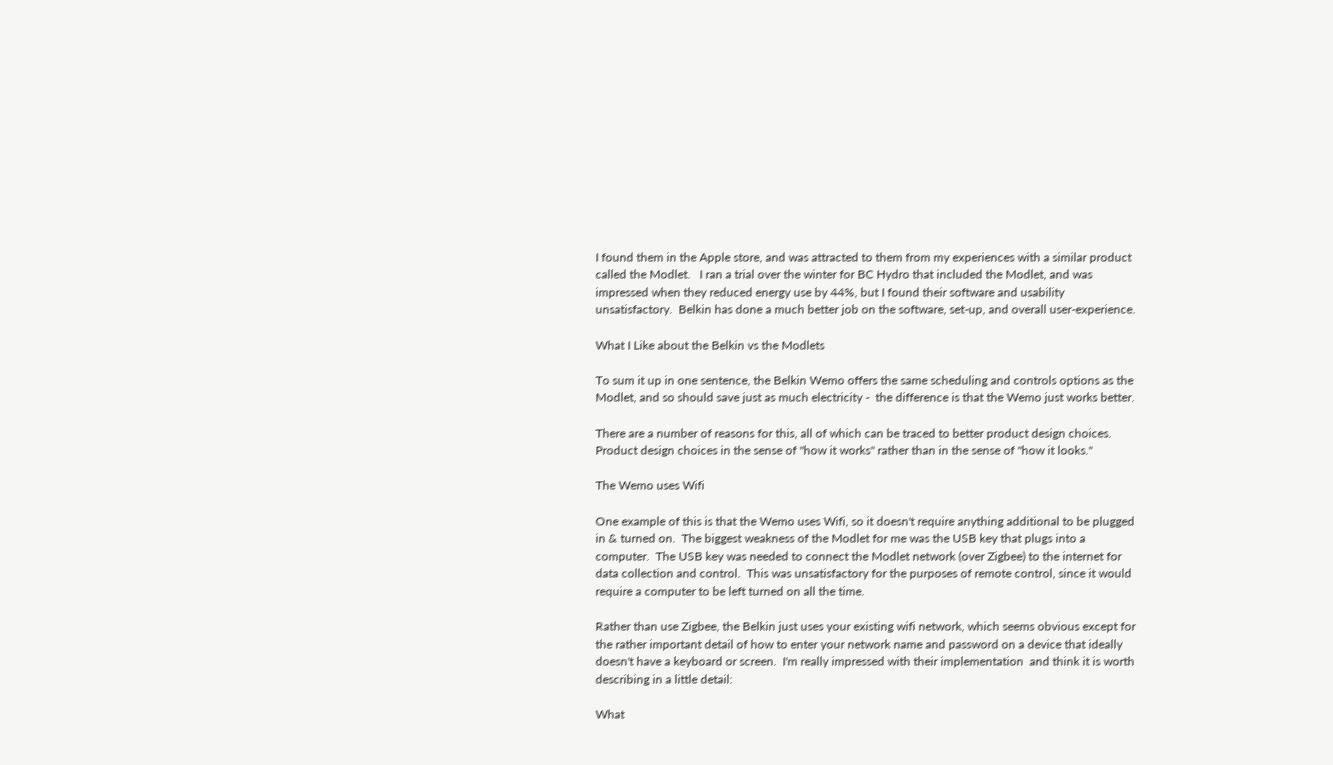I found them in the Apple store, and was attracted to them from my experiences with a similar product called the Modlet.   I ran a trial over the winter for BC Hydro that included the Modlet, and was impressed when they reduced energy use by 44%, but I found their software and usability unsatisfactory.  Belkin has done a much better job on the software, set-up, and overall user-experience.

What I Like about the Belkin vs the Modlets

To sum it up in one sentence, the Belkin Wemo offers the same scheduling and controls options as the Modlet, and so should save just as much electricity -  the difference is that the Wemo just works better.

There are a number of reasons for this, all of which can be traced to better product design choices. Product design choices in the sense of "how it works" rather than in the sense of "how it looks."

The Wemo uses Wifi

One example of this is that the Wemo uses Wifi, so it doesn't require anything additional to be plugged in & turned on.  The biggest weakness of the Modlet for me was the USB key that plugs into a computer.  The USB key was needed to connect the Modlet network (over Zigbee) to the internet for data collection and control.  This was unsatisfactory for the purposes of remote control, since it would require a computer to be left turned on all the time.

Rather than use Zigbee, the Belkin just uses your existing wifi network, which seems obvious except for the rather important detail of how to enter your network name and password on a device that ideally doesn't have a keyboard or screen.  I'm really impressed with their implementation  and think it is worth describing in a little detail:

What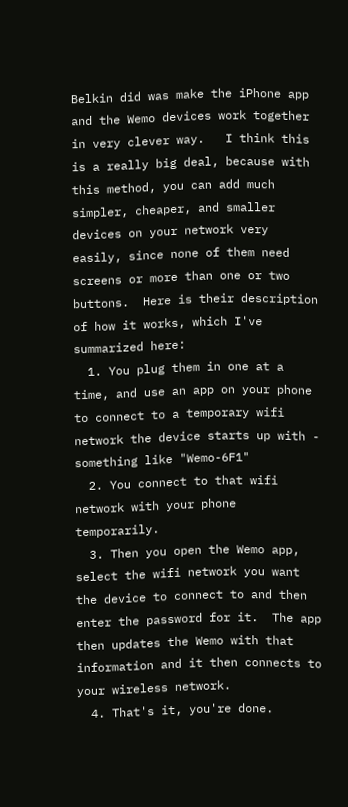Belkin did was make the iPhone app and the Wemo devices work together in very clever way.   I think this is a really big deal, because with this method, you can add much simpler, cheaper, and smaller devices on your network very easily, since none of them need screens or more than one or two buttons.  Here is their description of how it works, which I've summarized here:
  1. You plug them in one at a time, and use an app on your phone to connect to a temporary wifi network the device starts up with - something like "Wemo-6F1"
  2. You connect to that wifi network with your phone temporarily.
  3. Then you open the Wemo app, select the wifi network you want the device to connect to and then enter the password for it.  The app then updates the Wemo with that information and it then connects to your wireless network.
  4. That's it, you're done.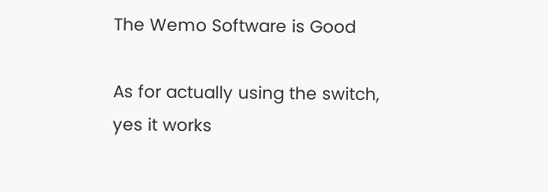The Wemo Software is Good

As for actually using the switch, yes it works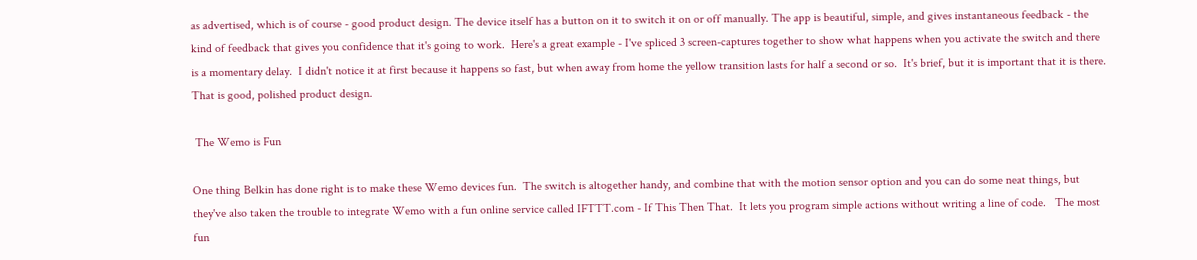as advertised, which is of course - good product design. The device itself has a button on it to switch it on or off manually. The app is beautiful, simple, and gives instantaneous feedback - the kind of feedback that gives you confidence that it's going to work.  Here's a great example - I've spliced 3 screen-captures together to show what happens when you activate the switch and there is a momentary delay.  I didn't notice it at first because it happens so fast, but when away from home the yellow transition lasts for half a second or so.  It's brief, but it is important that it is there. That is good, polished product design.

 The Wemo is Fun

One thing Belkin has done right is to make these Wemo devices fun.  The switch is altogether handy, and combine that with the motion sensor option and you can do some neat things, but they've also taken the trouble to integrate Wemo with a fun online service called IFTTT.com - If This Then That.  It lets you program simple actions without writing a line of code.   The most fun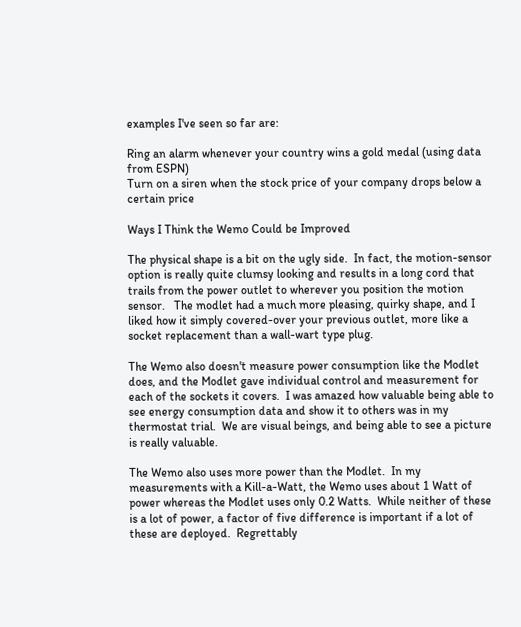examples I've seen so far are:

Ring an alarm whenever your country wins a gold medal (using data from ESPN)
Turn on a siren when the stock price of your company drops below a certain price

Ways I Think the Wemo Could be Improved

The physical shape is a bit on the ugly side.  In fact, the motion-sensor option is really quite clumsy looking and results in a long cord that trails from the power outlet to wherever you position the motion sensor.   The modlet had a much more pleasing, quirky shape, and I liked how it simply covered-over your previous outlet, more like a socket replacement than a wall-wart type plug.

The Wemo also doesn't measure power consumption like the Modlet does, and the Modlet gave individual control and measurement for each of the sockets it covers.  I was amazed how valuable being able to see energy consumption data and show it to others was in my thermostat trial.  We are visual beings, and being able to see a picture is really valuable.

The Wemo also uses more power than the Modlet.  In my measurements with a Kill-a-Watt, the Wemo uses about 1 Watt of power whereas the Modlet uses only 0.2 Watts.  While neither of these is a lot of power, a factor of five difference is important if a lot of these are deployed.  Regrettably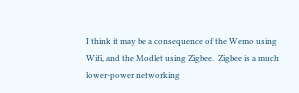I think it may be a consequence of the Wemo using Wifi, and the Modlet using Zigbee.  Zigbee is a much lower-power networking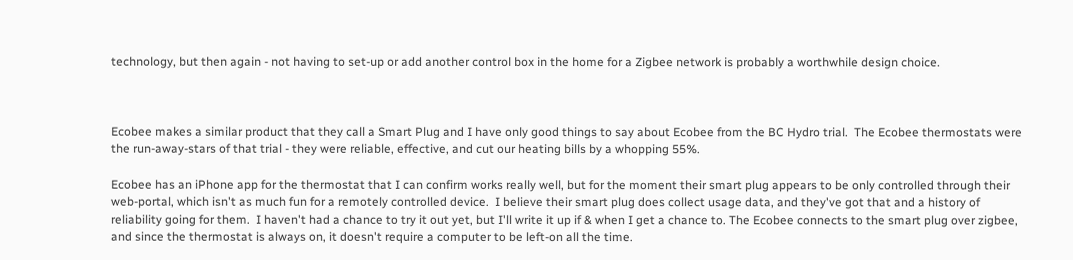technology, but then again - not having to set-up or add another control box in the home for a Zigbee network is probably a worthwhile design choice.



Ecobee makes a similar product that they call a Smart Plug and I have only good things to say about Ecobee from the BC Hydro trial.  The Ecobee thermostats were the run-away-stars of that trial - they were reliable, effective, and cut our heating bills by a whopping 55%.

Ecobee has an iPhone app for the thermostat that I can confirm works really well, but for the moment their smart plug appears to be only controlled through their web-portal, which isn't as much fun for a remotely controlled device.  I believe their smart plug does collect usage data, and they've got that and a history of reliability going for them.  I haven't had a chance to try it out yet, but I'll write it up if & when I get a chance to. The Ecobee connects to the smart plug over zigbee, and since the thermostat is always on, it doesn't require a computer to be left-on all the time.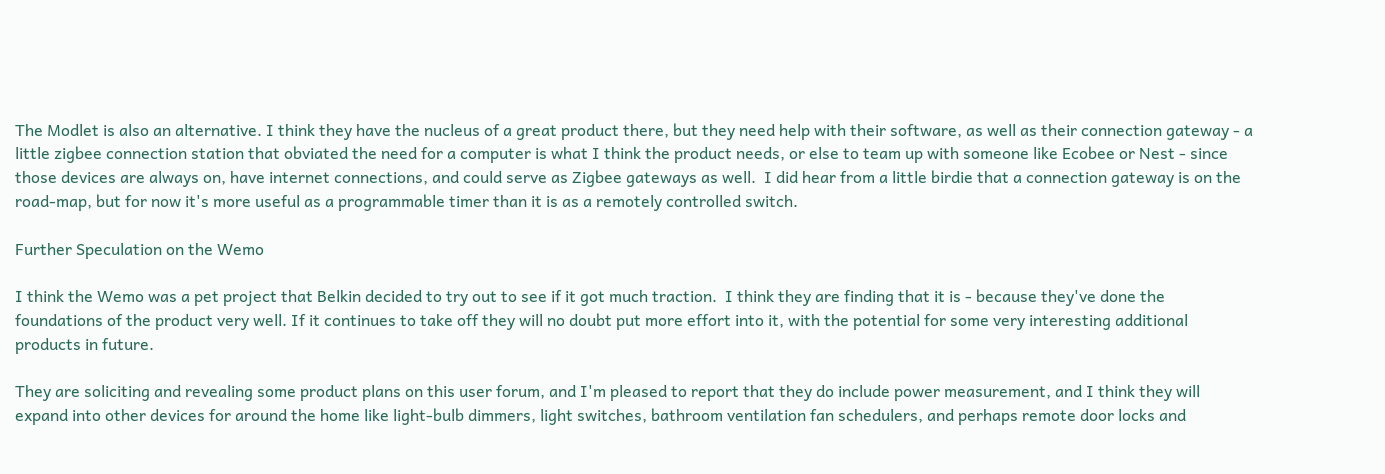The Modlet is also an alternative. I think they have the nucleus of a great product there, but they need help with their software, as well as their connection gateway - a little zigbee connection station that obviated the need for a computer is what I think the product needs, or else to team up with someone like Ecobee or Nest - since those devices are always on, have internet connections, and could serve as Zigbee gateways as well.  I did hear from a little birdie that a connection gateway is on the road-map, but for now it's more useful as a programmable timer than it is as a remotely controlled switch.

Further Speculation on the Wemo

I think the Wemo was a pet project that Belkin decided to try out to see if it got much traction.  I think they are finding that it is - because they've done the foundations of the product very well. If it continues to take off they will no doubt put more effort into it, with the potential for some very interesting additional products in future.

They are soliciting and revealing some product plans on this user forum, and I'm pleased to report that they do include power measurement, and I think they will expand into other devices for around the home like light-bulb dimmers, light switches, bathroom ventilation fan schedulers, and perhaps remote door locks and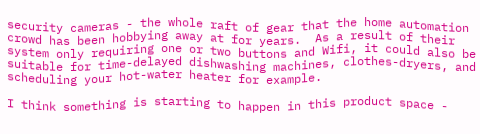security cameras - the whole raft of gear that the home automation crowd has been hobbying away at for years.  As a result of their system only requiring one or two buttons and Wifi, it could also be suitable for time-delayed dishwashing machines, clothes-dryers, and scheduling your hot-water heater for example.

I think something is starting to happen in this product space -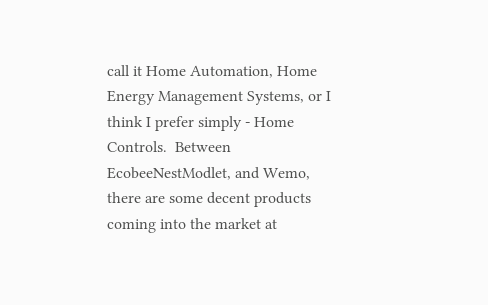call it Home Automation, Home Energy Management Systems, or I think I prefer simply - Home Controls.  Between EcobeeNestModlet, and Wemo, there are some decent products coming into the market at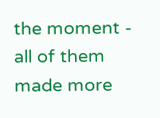the moment - all of them made more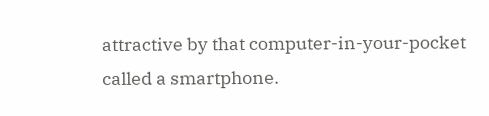attractive by that computer-in-your-pocket called a smartphone.